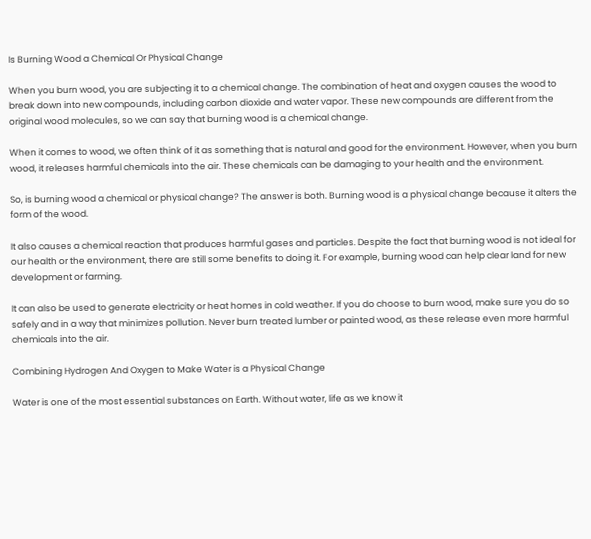Is Burning Wood a Chemical Or Physical Change

When you burn wood, you are subjecting it to a chemical change. The combination of heat and oxygen causes the wood to break down into new compounds, including carbon dioxide and water vapor. These new compounds are different from the original wood molecules, so we can say that burning wood is a chemical change.

When it comes to wood, we often think of it as something that is natural and good for the environment. However, when you burn wood, it releases harmful chemicals into the air. These chemicals can be damaging to your health and the environment.

So, is burning wood a chemical or physical change? The answer is both. Burning wood is a physical change because it alters the form of the wood.

It also causes a chemical reaction that produces harmful gases and particles. Despite the fact that burning wood is not ideal for our health or the environment, there are still some benefits to doing it. For example, burning wood can help clear land for new development or farming.

It can also be used to generate electricity or heat homes in cold weather. If you do choose to burn wood, make sure you do so safely and in a way that minimizes pollution. Never burn treated lumber or painted wood, as these release even more harmful chemicals into the air.

Combining Hydrogen And Oxygen to Make Water is a Physical Change

Water is one of the most essential substances on Earth. Without water, life as we know it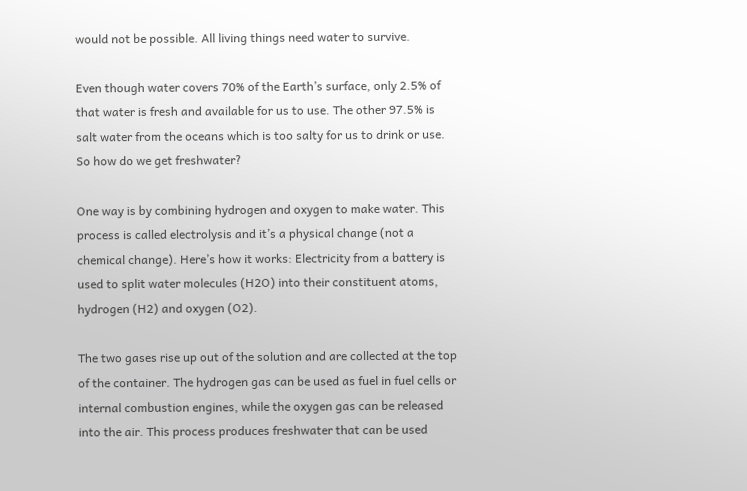would not be possible. All living things need water to survive.

Even though water covers 70% of the Earth’s surface, only 2.5% of that water is fresh and available for us to use. The other 97.5% is salt water from the oceans which is too salty for us to drink or use. So how do we get freshwater?

One way is by combining hydrogen and oxygen to make water. This process is called electrolysis and it’s a physical change (not a chemical change). Here’s how it works: Electricity from a battery is used to split water molecules (H2O) into their constituent atoms, hydrogen (H2) and oxygen (O2).

The two gases rise up out of the solution and are collected at the top of the container. The hydrogen gas can be used as fuel in fuel cells or internal combustion engines, while the oxygen gas can be released into the air. This process produces freshwater that can be used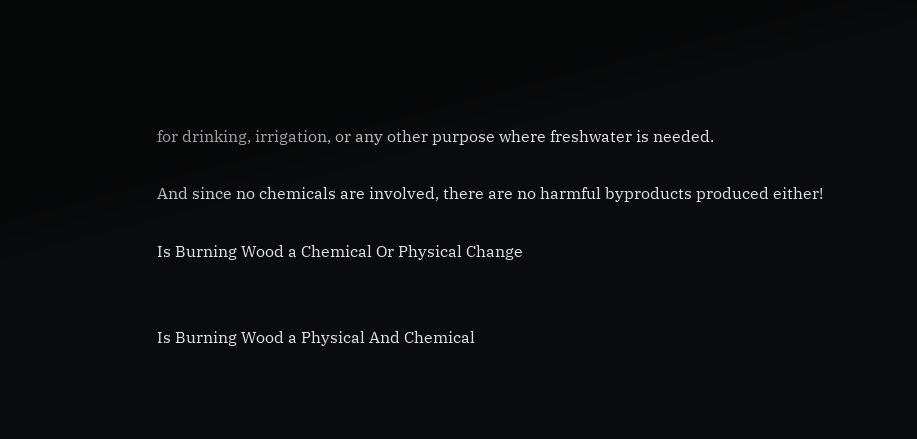for drinking, irrigation, or any other purpose where freshwater is needed.

And since no chemicals are involved, there are no harmful byproducts produced either!

Is Burning Wood a Chemical Or Physical Change


Is Burning Wood a Physical And Chemical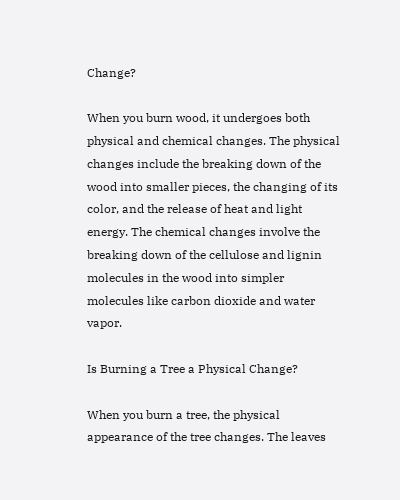Change?

When you burn wood, it undergoes both physical and chemical changes. The physical changes include the breaking down of the wood into smaller pieces, the changing of its color, and the release of heat and light energy. The chemical changes involve the breaking down of the cellulose and lignin molecules in the wood into simpler molecules like carbon dioxide and water vapor.

Is Burning a Tree a Physical Change?

When you burn a tree, the physical appearance of the tree changes. The leaves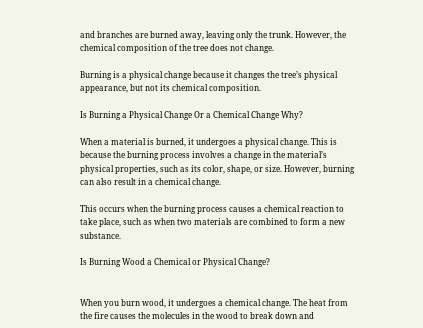and branches are burned away, leaving only the trunk. However, the chemical composition of the tree does not change.

Burning is a physical change because it changes the tree’s physical appearance, but not its chemical composition.

Is Burning a Physical Change Or a Chemical Change Why?

When a material is burned, it undergoes a physical change. This is because the burning process involves a change in the material’s physical properties, such as its color, shape, or size. However, burning can also result in a chemical change.

This occurs when the burning process causes a chemical reaction to take place, such as when two materials are combined to form a new substance.

Is Burning Wood a Chemical or Physical Change?


When you burn wood, it undergoes a chemical change. The heat from the fire causes the molecules in the wood to break down and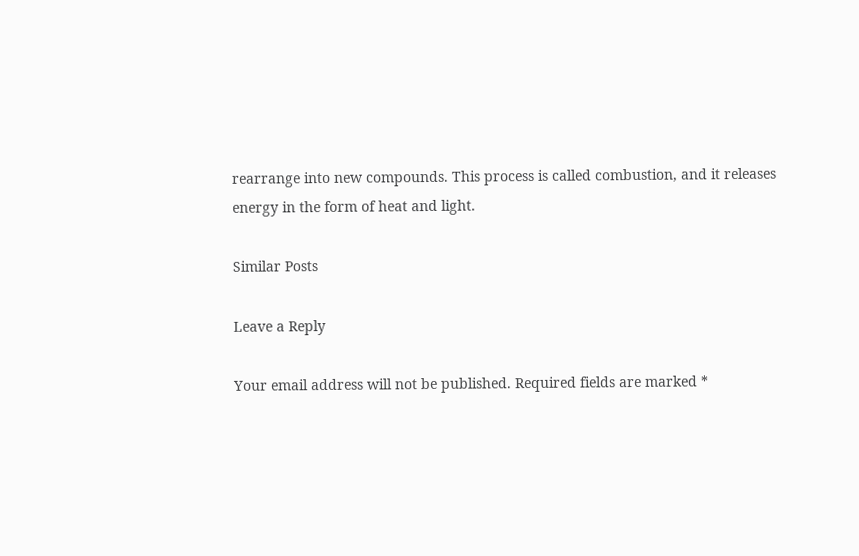rearrange into new compounds. This process is called combustion, and it releases energy in the form of heat and light.

Similar Posts

Leave a Reply

Your email address will not be published. Required fields are marked *